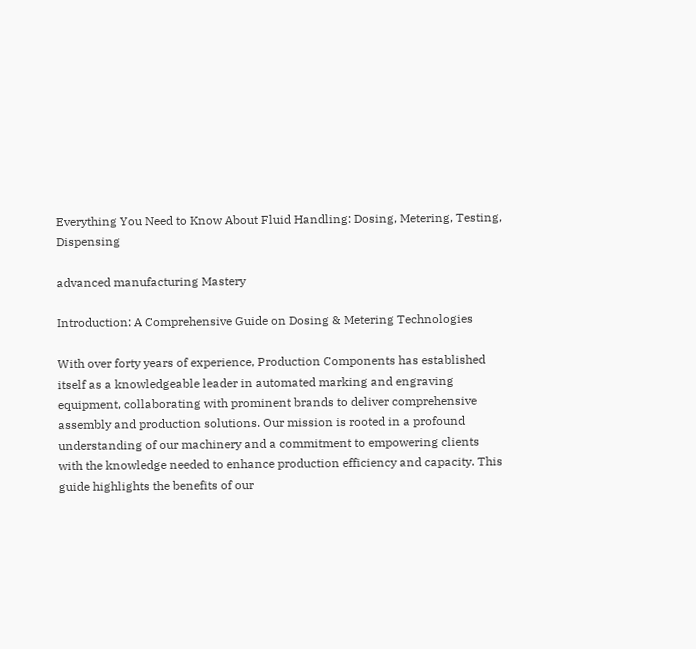Everything You Need to Know About Fluid Handling: Dosing, Metering, Testing, Dispensing

advanced manufacturing Mastery

Introduction: A Comprehensive Guide on Dosing & Metering Technologies

With over forty years of experience, Production Components has established itself as a knowledgeable leader in automated marking and engraving equipment, collaborating with prominent brands to deliver comprehensive assembly and production solutions. Our mission is rooted in a profound understanding of our machinery and a commitment to empowering clients with the knowledge needed to enhance production efficiency and capacity. This guide highlights the benefits of our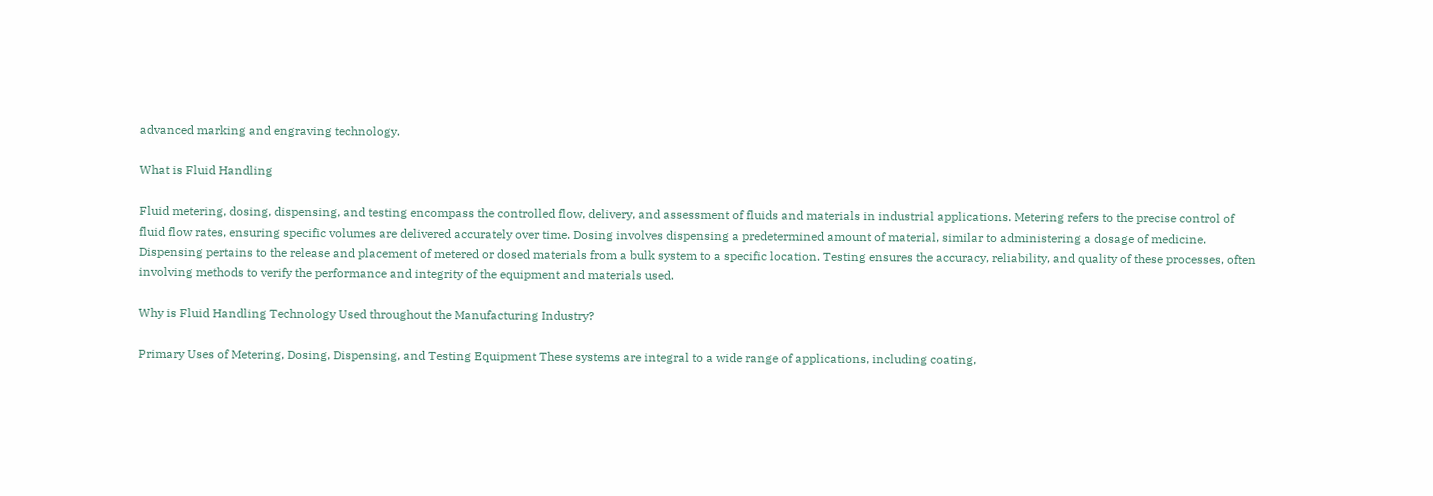advanced marking and engraving technology.

What is Fluid Handling

Fluid metering, dosing, dispensing, and testing encompass the controlled flow, delivery, and assessment of fluids and materials in industrial applications. Metering refers to the precise control of fluid flow rates, ensuring specific volumes are delivered accurately over time. Dosing involves dispensing a predetermined amount of material, similar to administering a dosage of medicine. Dispensing pertains to the release and placement of metered or dosed materials from a bulk system to a specific location. Testing ensures the accuracy, reliability, and quality of these processes, often involving methods to verify the performance and integrity of the equipment and materials used.

Why is Fluid Handling Technology Used throughout the Manufacturing Industry?

Primary Uses of Metering, Dosing, Dispensing, and Testing Equipment These systems are integral to a wide range of applications, including coating,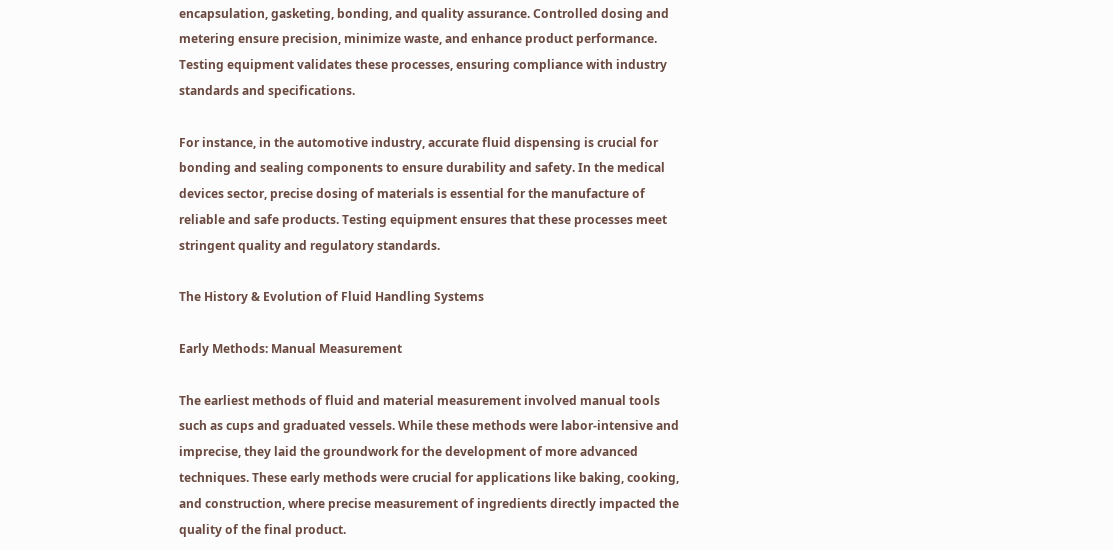encapsulation, gasketing, bonding, and quality assurance. Controlled dosing and metering ensure precision, minimize waste, and enhance product performance. Testing equipment validates these processes, ensuring compliance with industry standards and specifications.

For instance, in the automotive industry, accurate fluid dispensing is crucial for bonding and sealing components to ensure durability and safety. In the medical devices sector, precise dosing of materials is essential for the manufacture of reliable and safe products. Testing equipment ensures that these processes meet stringent quality and regulatory standards.

The History & Evolution of Fluid Handling Systems

Early Methods: Manual Measurement

The earliest methods of fluid and material measurement involved manual tools such as cups and graduated vessels. While these methods were labor-intensive and imprecise, they laid the groundwork for the development of more advanced techniques. These early methods were crucial for applications like baking, cooking, and construction, where precise measurement of ingredients directly impacted the quality of the final product.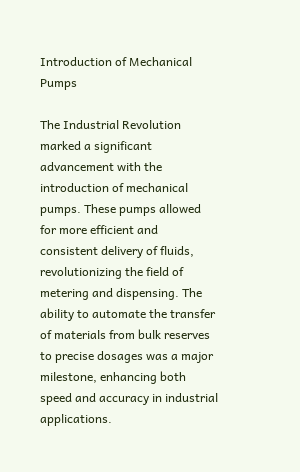Introduction of Mechanical Pumps

The Industrial Revolution marked a significant advancement with the introduction of mechanical pumps. These pumps allowed for more efficient and consistent delivery of fluids, revolutionizing the field of metering and dispensing. The ability to automate the transfer of materials from bulk reserves to precise dosages was a major milestone, enhancing both speed and accuracy in industrial applications.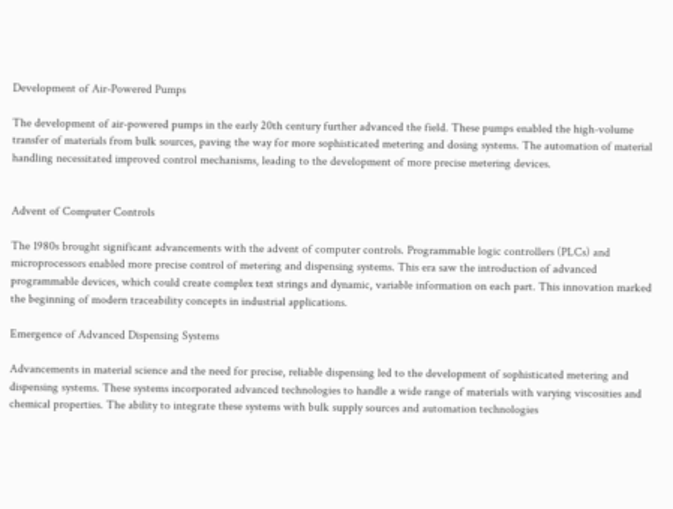Development of Air-Powered Pumps

The development of air-powered pumps in the early 20th century further advanced the field. These pumps enabled the high-volume transfer of materials from bulk sources, paving the way for more sophisticated metering and dosing systems. The automation of material handling necessitated improved control mechanisms, leading to the development of more precise metering devices.


Advent of Computer Controls

The 1980s brought significant advancements with the advent of computer controls. Programmable logic controllers (PLCs) and microprocessors enabled more precise control of metering and dispensing systems. This era saw the introduction of advanced programmable devices, which could create complex text strings and dynamic, variable information on each part. This innovation marked the beginning of modern traceability concepts in industrial applications.

Emergence of Advanced Dispensing Systems

Advancements in material science and the need for precise, reliable dispensing led to the development of sophisticated metering and dispensing systems. These systems incorporated advanced technologies to handle a wide range of materials with varying viscosities and chemical properties. The ability to integrate these systems with bulk supply sources and automation technologies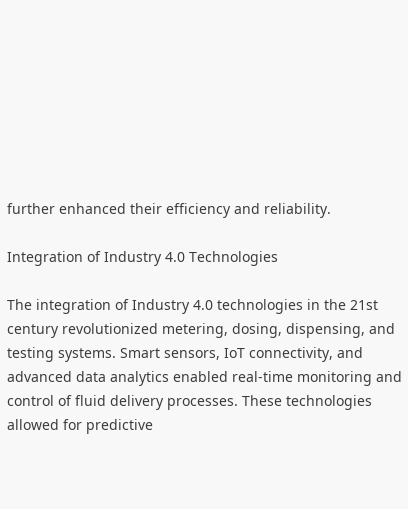further enhanced their efficiency and reliability.

Integration of Industry 4.0 Technologies

The integration of Industry 4.0 technologies in the 21st century revolutionized metering, dosing, dispensing, and testing systems. Smart sensors, IoT connectivity, and advanced data analytics enabled real-time monitoring and control of fluid delivery processes. These technologies allowed for predictive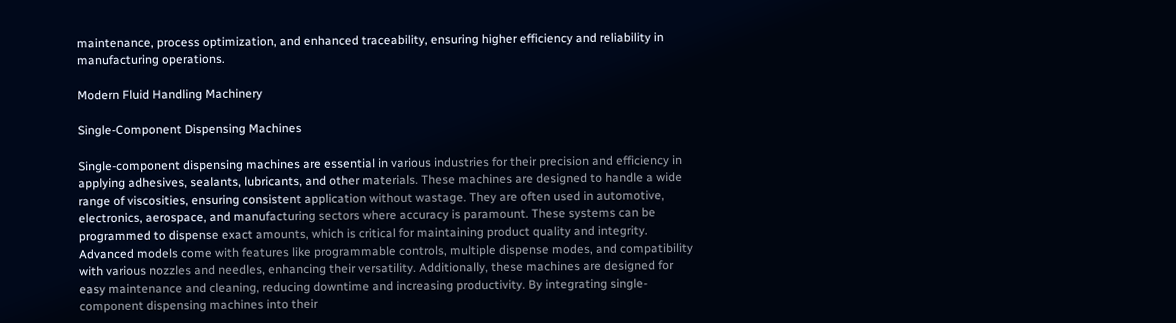maintenance, process optimization, and enhanced traceability, ensuring higher efficiency and reliability in manufacturing operations.

Modern Fluid Handling Machinery

Single-Component Dispensing Machines

Single-component dispensing machines are essential in various industries for their precision and efficiency in applying adhesives, sealants, lubricants, and other materials. These machines are designed to handle a wide range of viscosities, ensuring consistent application without wastage. They are often used in automotive, electronics, aerospace, and manufacturing sectors where accuracy is paramount. These systems can be programmed to dispense exact amounts, which is critical for maintaining product quality and integrity. Advanced models come with features like programmable controls, multiple dispense modes, and compatibility with various nozzles and needles, enhancing their versatility. Additionally, these machines are designed for easy maintenance and cleaning, reducing downtime and increasing productivity. By integrating single-component dispensing machines into their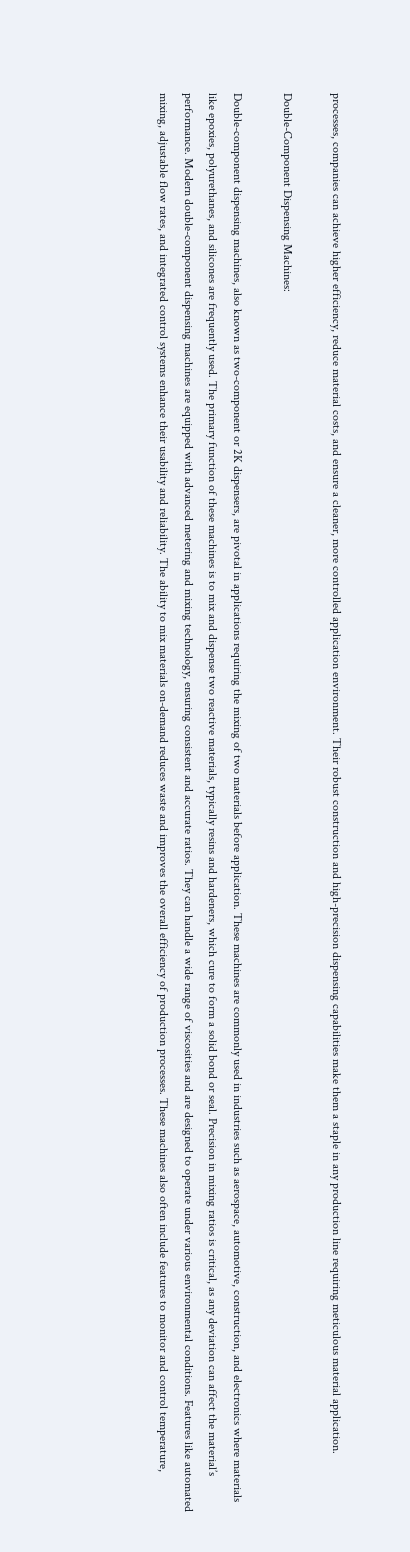processes, companies can achieve higher efficiency, reduce material costs, and ensure a cleaner, more controlled application environment. Their robust construction and high-precision dispensing capabilities make them a staple in any production line requiring meticulous material application.

Double-Component Dispensing Machines:

Double-component dispensing machines, also known as two-component or 2K dispensers, are pivotal in applications requiring the mixing of two materials before application. These machines are commonly used in industries such as aerospace, automotive, construction, and electronics where materials like epoxies, polyurethanes, and silicones are frequently used. The primary function of these machines is to mix and dispense two reactive materials, typically resins and hardeners, which cure to form a solid bond or seal. Precision in mixing ratios is critical, as any deviation can affect the material’s performance. Modern double-component dispensing machines are equipped with advanced metering and mixing technology, ensuring consistent and accurate ratios. They can handle a wide range of viscosities and are designed to operate under various environmental conditions. Features like automated mixing, adjustable flow rates, and integrated control systems enhance their usability and reliability. The ability to mix materials on-demand reduces waste and improves the overall efficiency of production processes. These machines also often include features to monitor and control temperature,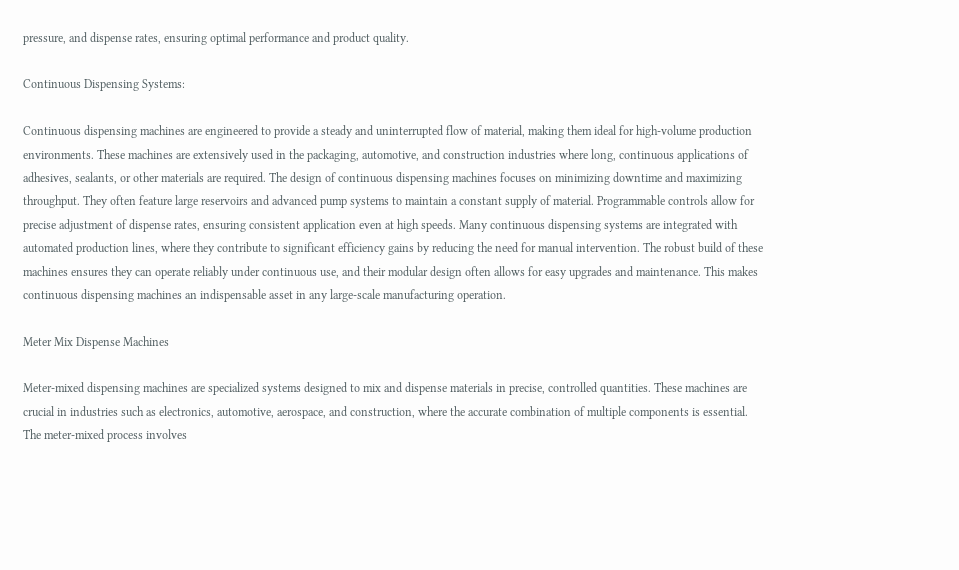pressure, and dispense rates, ensuring optimal performance and product quality.

Continuous Dispensing Systems:

Continuous dispensing machines are engineered to provide a steady and uninterrupted flow of material, making them ideal for high-volume production environments. These machines are extensively used in the packaging, automotive, and construction industries where long, continuous applications of adhesives, sealants, or other materials are required. The design of continuous dispensing machines focuses on minimizing downtime and maximizing throughput. They often feature large reservoirs and advanced pump systems to maintain a constant supply of material. Programmable controls allow for precise adjustment of dispense rates, ensuring consistent application even at high speeds. Many continuous dispensing systems are integrated with automated production lines, where they contribute to significant efficiency gains by reducing the need for manual intervention. The robust build of these machines ensures they can operate reliably under continuous use, and their modular design often allows for easy upgrades and maintenance. This makes continuous dispensing machines an indispensable asset in any large-scale manufacturing operation.

Meter Mix Dispense Machines

Meter-mixed dispensing machines are specialized systems designed to mix and dispense materials in precise, controlled quantities. These machines are crucial in industries such as electronics, automotive, aerospace, and construction, where the accurate combination of multiple components is essential. The meter-mixed process involves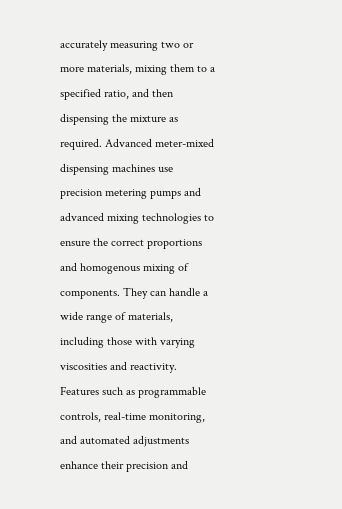accurately measuring two or more materials, mixing them to a specified ratio, and then dispensing the mixture as required. Advanced meter-mixed dispensing machines use precision metering pumps and advanced mixing technologies to ensure the correct proportions and homogenous mixing of components. They can handle a wide range of materials, including those with varying viscosities and reactivity. Features such as programmable controls, real-time monitoring, and automated adjustments enhance their precision and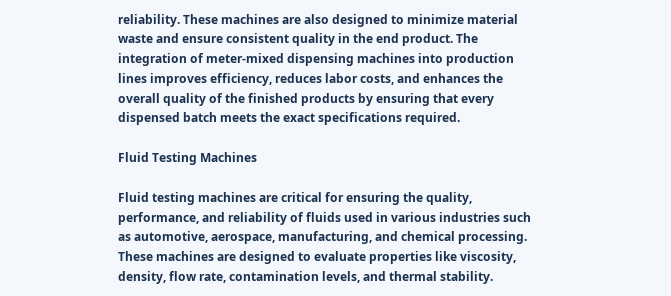reliability. These machines are also designed to minimize material waste and ensure consistent quality in the end product. The integration of meter-mixed dispensing machines into production lines improves efficiency, reduces labor costs, and enhances the overall quality of the finished products by ensuring that every dispensed batch meets the exact specifications required.

Fluid Testing Machines

Fluid testing machines are critical for ensuring the quality, performance, and reliability of fluids used in various industries such as automotive, aerospace, manufacturing, and chemical processing. These machines are designed to evaluate properties like viscosity, density, flow rate, contamination levels, and thermal stability.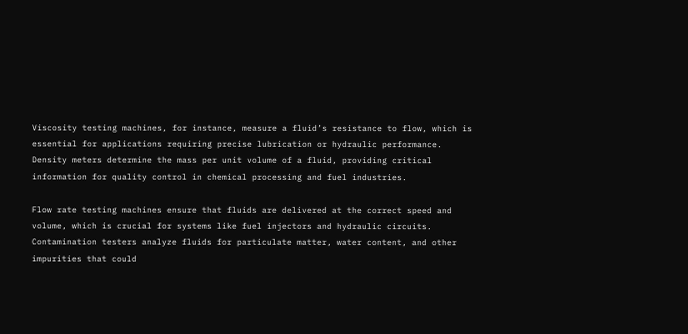Viscosity testing machines, for instance, measure a fluid’s resistance to flow, which is essential for applications requiring precise lubrication or hydraulic performance. Density meters determine the mass per unit volume of a fluid, providing critical information for quality control in chemical processing and fuel industries.

Flow rate testing machines ensure that fluids are delivered at the correct speed and volume, which is crucial for systems like fuel injectors and hydraulic circuits. Contamination testers analyze fluids for particulate matter, water content, and other impurities that could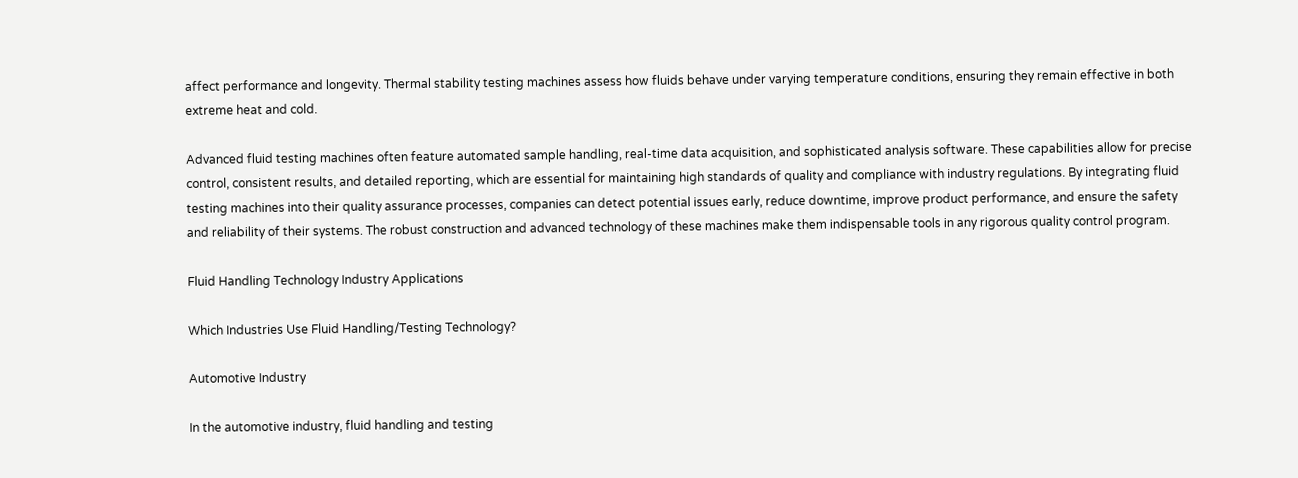affect performance and longevity. Thermal stability testing machines assess how fluids behave under varying temperature conditions, ensuring they remain effective in both extreme heat and cold.

Advanced fluid testing machines often feature automated sample handling, real-time data acquisition, and sophisticated analysis software. These capabilities allow for precise control, consistent results, and detailed reporting, which are essential for maintaining high standards of quality and compliance with industry regulations. By integrating fluid testing machines into their quality assurance processes, companies can detect potential issues early, reduce downtime, improve product performance, and ensure the safety and reliability of their systems. The robust construction and advanced technology of these machines make them indispensable tools in any rigorous quality control program.

Fluid Handling Technology Industry Applications

Which Industries Use Fluid Handling/Testing Technology?

Automotive Industry

In the automotive industry, fluid handling and testing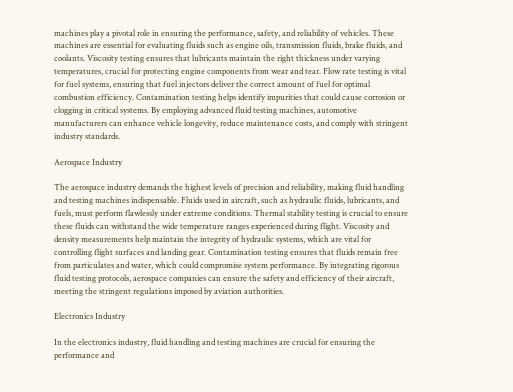machines play a pivotal role in ensuring the performance, safety, and reliability of vehicles. These machines are essential for evaluating fluids such as engine oils, transmission fluids, brake fluids, and coolants. Viscosity testing ensures that lubricants maintain the right thickness under varying temperatures, crucial for protecting engine components from wear and tear. Flow rate testing is vital for fuel systems, ensuring that fuel injectors deliver the correct amount of fuel for optimal combustion efficiency. Contamination testing helps identify impurities that could cause corrosion or clogging in critical systems. By employing advanced fluid testing machines, automotive manufacturers can enhance vehicle longevity, reduce maintenance costs, and comply with stringent industry standards.

Aerospace Industry

The aerospace industry demands the highest levels of precision and reliability, making fluid handling and testing machines indispensable. Fluids used in aircraft, such as hydraulic fluids, lubricants, and fuels, must perform flawlessly under extreme conditions. Thermal stability testing is crucial to ensure these fluids can withstand the wide temperature ranges experienced during flight. Viscosity and density measurements help maintain the integrity of hydraulic systems, which are vital for controlling flight surfaces and landing gear. Contamination testing ensures that fluids remain free from particulates and water, which could compromise system performance. By integrating rigorous fluid testing protocols, aerospace companies can ensure the safety and efficiency of their aircraft, meeting the stringent regulations imposed by aviation authorities.

Electronics Industry

In the electronics industry, fluid handling and testing machines are crucial for ensuring the performance and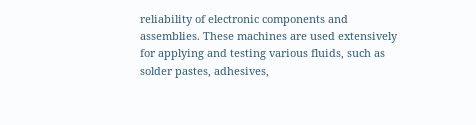reliability of electronic components and assemblies. These machines are used extensively for applying and testing various fluids, such as solder pastes, adhesives,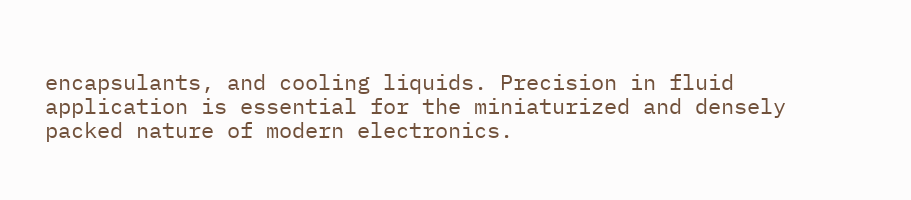encapsulants, and cooling liquids. Precision in fluid application is essential for the miniaturized and densely packed nature of modern electronics.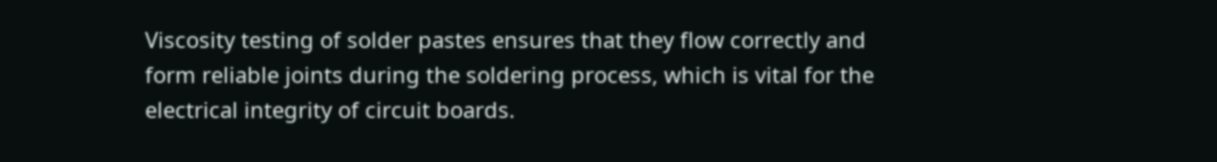Viscosity testing of solder pastes ensures that they flow correctly and form reliable joints during the soldering process, which is vital for the electrical integrity of circuit boards.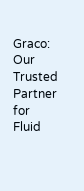Graco: Our Trusted Partner for Fluid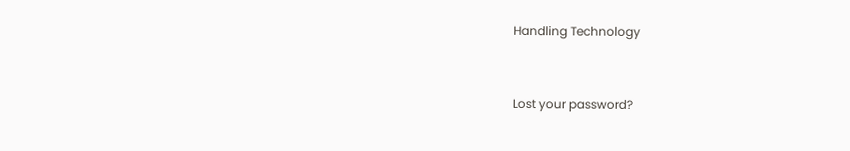Handling Technology


Lost your password?